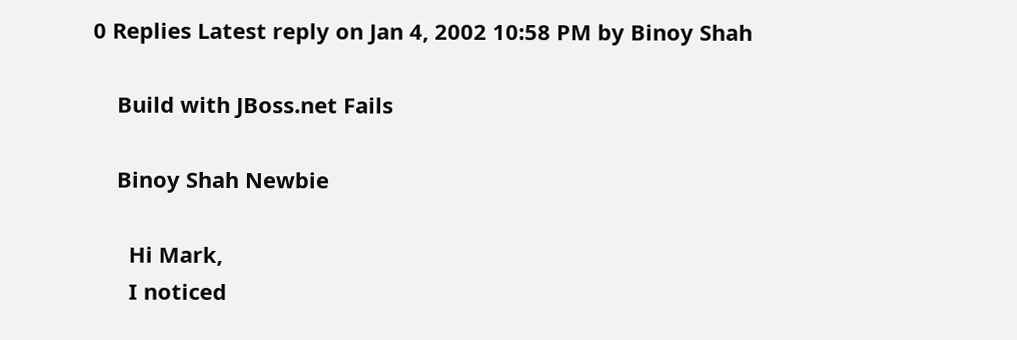0 Replies Latest reply on Jan 4, 2002 10:58 PM by Binoy Shah

    Build with JBoss.net Fails

    Binoy Shah Newbie

      Hi Mark,
      I noticed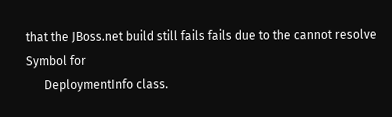that the JBoss.net build still fails fails due to the cannot resolve Symbol for
      DeploymentInfo class.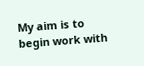My aim is to begin work with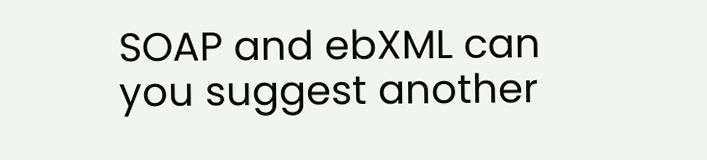SOAP and ebXML can you suggest another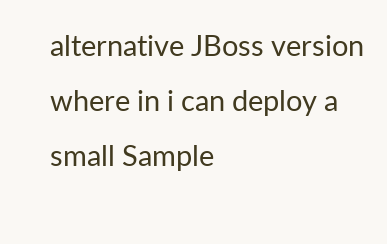alternative JBoss version where in i can deploy a small Sample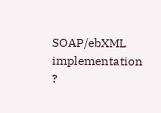SOAP/ebXML implementation ?